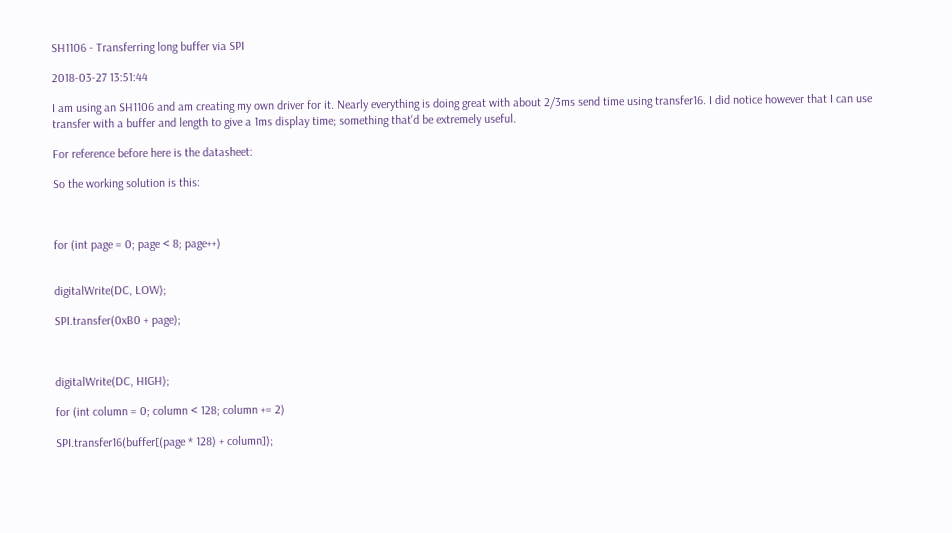SH1106 - Transferring long buffer via SPI

2018-03-27 13:51:44

I am using an SH1106 and am creating my own driver for it. Nearly everything is doing great with about 2/3ms send time using transfer16. I did notice however that I can use transfer with a buffer and length to give a 1ms display time; something that'd be extremely useful.

For reference before here is the datasheet:

So the working solution is this:



for (int page = 0; page < 8; page++)


digitalWrite(DC, LOW);

SPI.transfer(0xB0 + page);



digitalWrite(DC, HIGH);

for (int column = 0; column < 128; column += 2)

SPI.transfer16(buffer[(page * 128) + column]);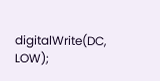digitalWrite(DC, LOW);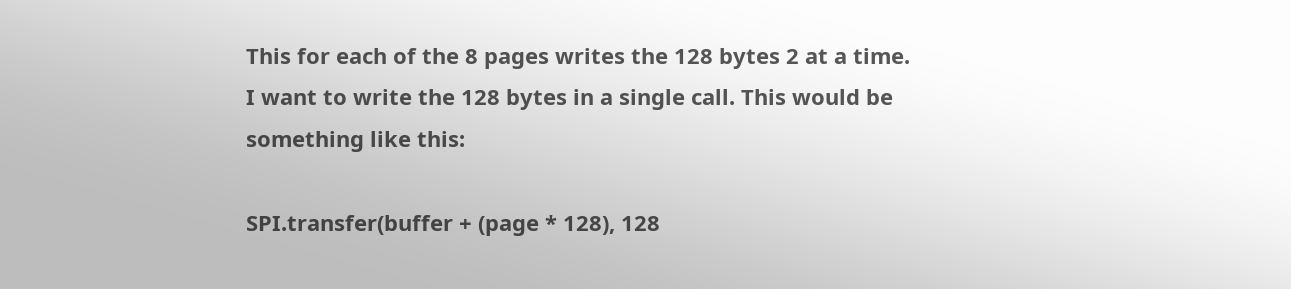This for each of the 8 pages writes the 128 bytes 2 at a time. I want to write the 128 bytes in a single call. This would be something like this:

SPI.transfer(buffer + (page * 128), 128